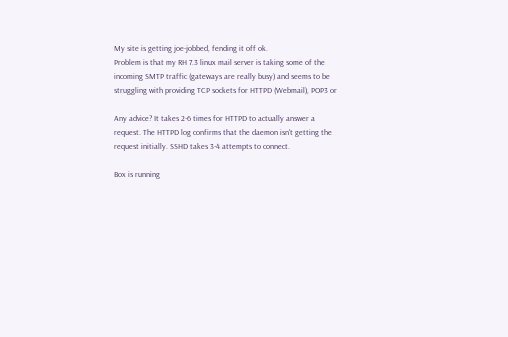My site is getting joe-jobbed, fending it off ok.
Problem is that my RH 7.3 linux mail server is taking some of the
incoming SMTP traffic (gateways are really busy) and seems to be
struggling with providing TCP sockets for HTTPD (Webmail), POP3 or

Any advice? It takes 2-6 times for HTTPD to actually answer a
request. The HTTPD log confirms that the daemon isn't getting the
request initially. SSHD takes 3-4 attempts to connect.

Box is running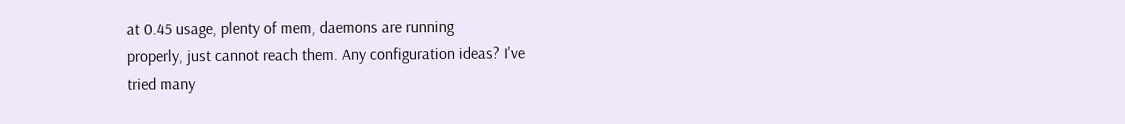at 0.45 usage, plenty of mem, daemons are running
properly, just cannot reach them. Any configuration ideas? I've
tried many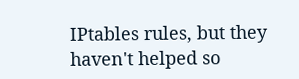IPtables rules, but they haven't helped so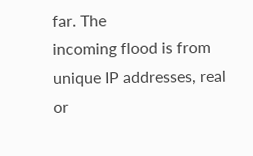far. The
incoming flood is from unique IP addresses, real or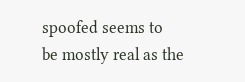spoofed seems to
be mostly real as the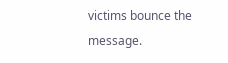victims bounce the message.